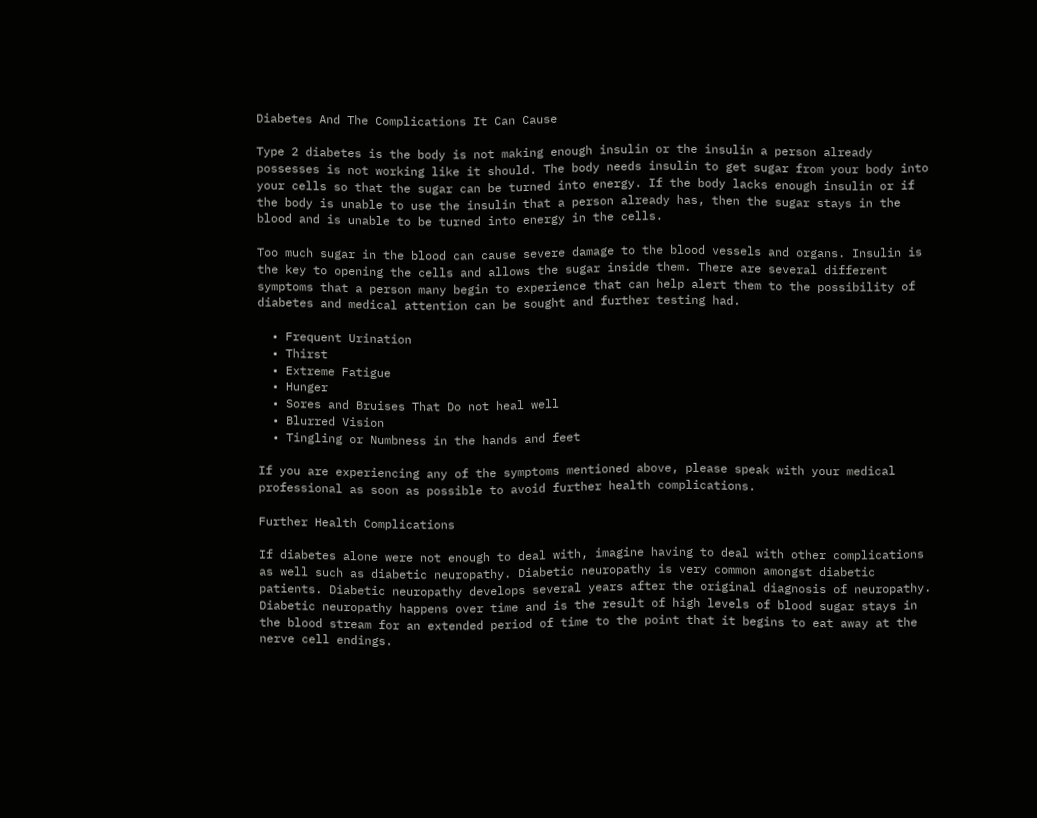Diabetes And The Complications It Can Cause

Type 2 diabetes is the body is not making enough insulin or the insulin a person already possesses is not working like it should. The body needs insulin to get sugar from your body into your cells so that the sugar can be turned into energy. If the body lacks enough insulin or if the body is unable to use the insulin that a person already has, then the sugar stays in the blood and is unable to be turned into energy in the cells.

Too much sugar in the blood can cause severe damage to the blood vessels and organs. Insulin is the key to opening the cells and allows the sugar inside them. There are several different symptoms that a person many begin to experience that can help alert them to the possibility of diabetes and medical attention can be sought and further testing had.

  • Frequent Urination
  • Thirst
  • Extreme Fatigue
  • Hunger
  • Sores and Bruises That Do not heal well
  • Blurred Vision
  • Tingling or Numbness in the hands and feet

If you are experiencing any of the symptoms mentioned above, please speak with your medical professional as soon as possible to avoid further health complications.

Further Health Complications

If diabetes alone were not enough to deal with, imagine having to deal with other complications as well such as diabetic neuropathy. Diabetic neuropathy is very common amongst diabetic patients. Diabetic neuropathy develops several years after the original diagnosis of neuropathy. Diabetic neuropathy happens over time and is the result of high levels of blood sugar stays in the blood stream for an extended period of time to the point that it begins to eat away at the nerve cell endings.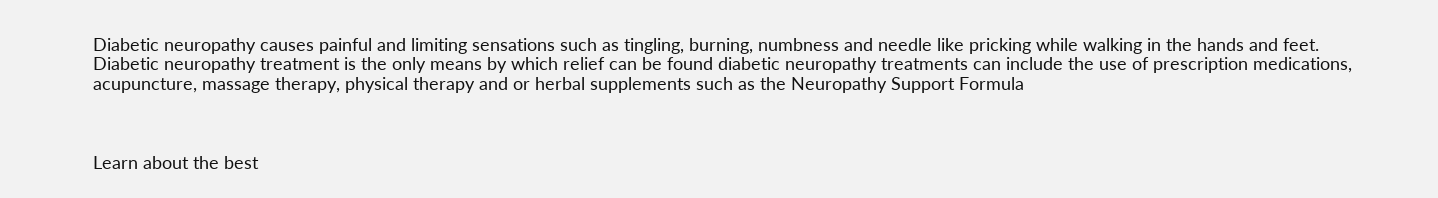Diabetic neuropathy causes painful and limiting sensations such as tingling, burning, numbness and needle like pricking while walking in the hands and feet. Diabetic neuropathy treatment is the only means by which relief can be found diabetic neuropathy treatments can include the use of prescription medications, acupuncture, massage therapy, physical therapy and or herbal supplements such as the Neuropathy Support Formula



Learn about the best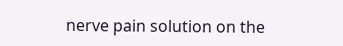nerve pain solution on the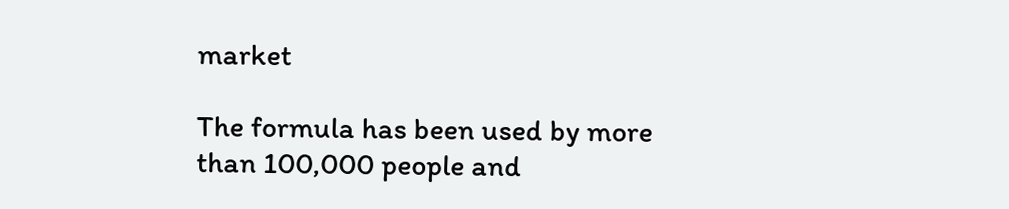market

The formula has been used by more than 100,000 people and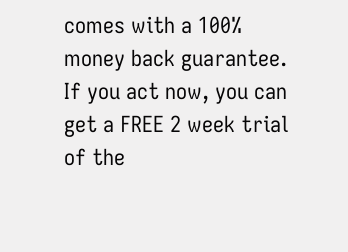comes with a 100% money back guarantee. If you act now, you can get a FREE 2 week trial of the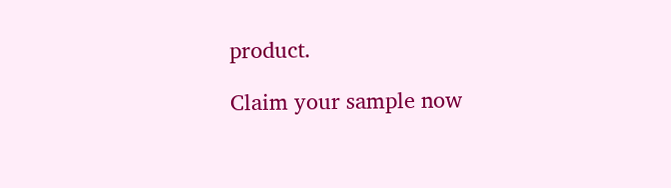product.

Claim your sample now